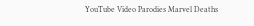YouTube Video Parodies Marvel Deaths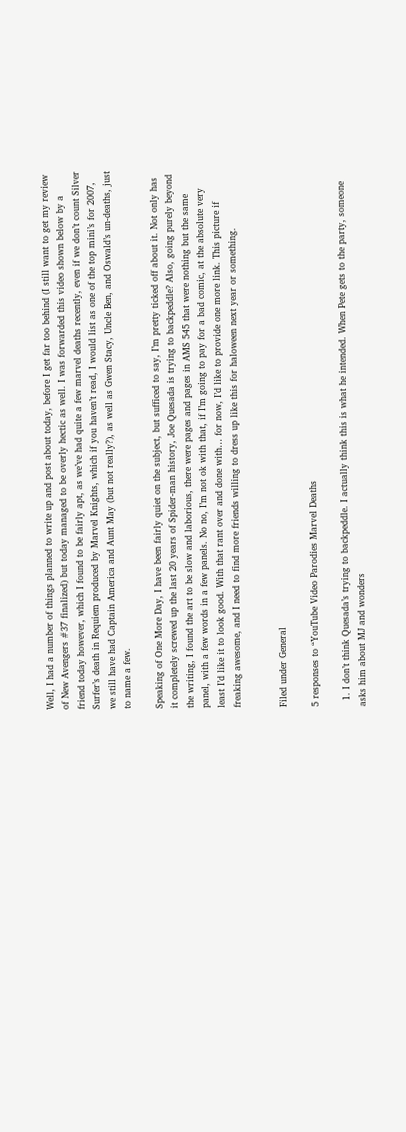Well, I had a number of things planned to write up and post about today, before I get far too behind (I still want to get my review of New Avengers #37 finalized) but today managed to be overly hectic as well. I was forwarded this video shown below by a friend today however, which I found to be fairly apt, as we’ve had quite a few marvel deaths recently, even if we don’t count Silver Surfer’s death in Requiem produced by Marvel Knights, which if you haven’t read, I would list as one of the top mini’s for 2007, we still have had Captain America and Aunt May (but not really?), as well as Gwen Stacy, Uncle Ben, and Oswald’s un-deaths, just to name a few.

Speaking of One More Day, I have been fairly quiet on the subject, but sufficed to say, I’m pretty ticked off about it. Not only has it completely screwed up the last 20 years of Spider-man history, Joe Quesada is trying to backpeddle? Also, going purely beyond the writing, I found the art to be slow and laborious, there were pages and pages in AMS 545 that were nothing but the same panel, with a few words in a few panels. No no, I’m not ok with that, if I’m going to pay for a bad comic, at the absolute very least I’d like it to look good. With that rant over and done with… for now, I’d like to provide one more link. This picture if freaking awesome, and I need to find more friends willing to dress up like this for haloween next year or something.


Filed under General

5 responses to “YouTube Video Parodies Marvel Deaths

  1. I don’t think Quesada’s trying to backpeddle. I actually think this is what he intended. When Pete gets to the party, someone asks him about MJ and wonders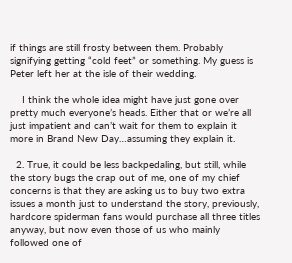if things are still frosty between them. Probably signifying getting “cold feet” or something. My guess is Peter left her at the isle of their wedding.

    I think the whole idea might have just gone over pretty much everyone’s heads. Either that or we’re all just impatient and can’t wait for them to explain it more in Brand New Day…assuming they explain it.

  2. True, it could be less backpedaling, but still, while the story bugs the crap out of me, one of my chief concerns is that they are asking us to buy two extra issues a month just to understand the story, previously, hardcore spiderman fans would purchase all three titles anyway, but now even those of us who mainly followed one of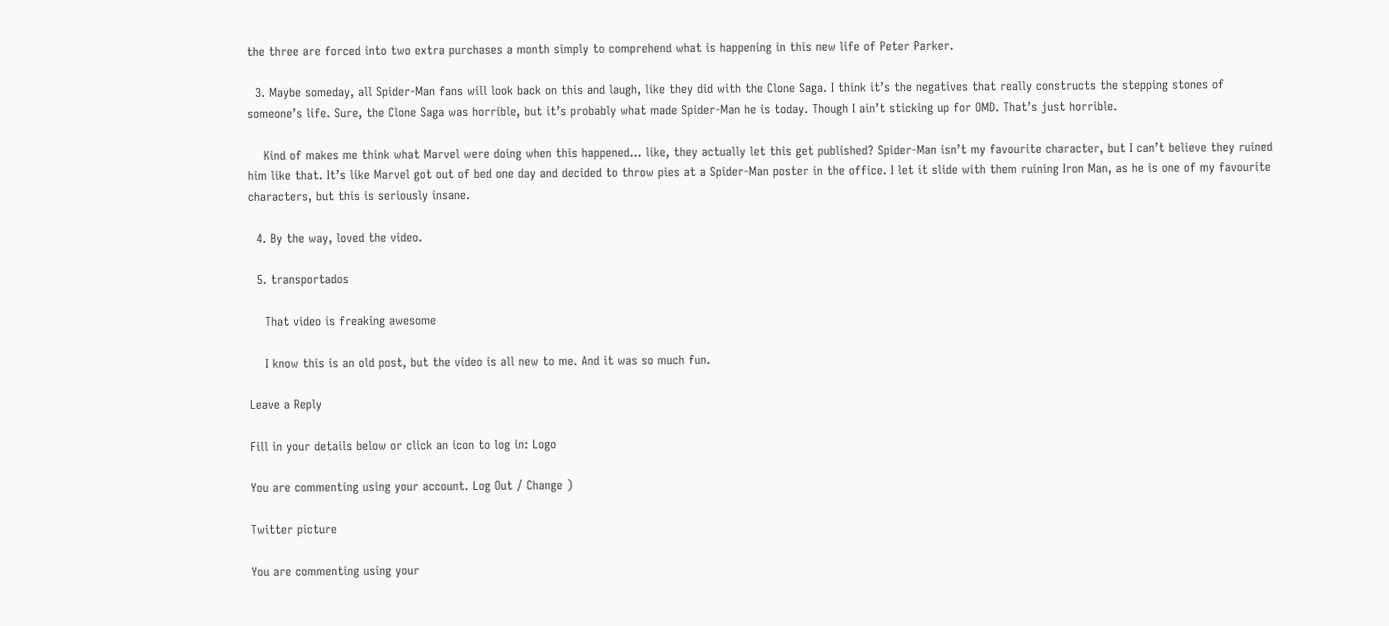the three are forced into two extra purchases a month simply to comprehend what is happening in this new life of Peter Parker.

  3. Maybe someday, all Spider-Man fans will look back on this and laugh, like they did with the Clone Saga. I think it’s the negatives that really constructs the stepping stones of someone’s life. Sure, the Clone Saga was horrible, but it’s probably what made Spider-Man he is today. Though I ain’t sticking up for OMD. That’s just horrible.

    Kind of makes me think what Marvel were doing when this happened… like, they actually let this get published? Spider-Man isn’t my favourite character, but I can’t believe they ruined him like that. It’s like Marvel got out of bed one day and decided to throw pies at a Spider-Man poster in the office. I let it slide with them ruining Iron Man, as he is one of my favourite characters, but this is seriously insane.

  4. By the way, loved the video.

  5. transportados

    That video is freaking awesome

    I know this is an old post, but the video is all new to me. And it was so much fun.

Leave a Reply

Fill in your details below or click an icon to log in: Logo

You are commenting using your account. Log Out / Change )

Twitter picture

You are commenting using your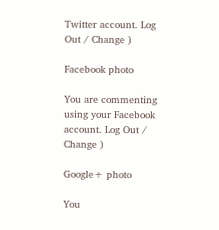Twitter account. Log Out / Change )

Facebook photo

You are commenting using your Facebook account. Log Out / Change )

Google+ photo

You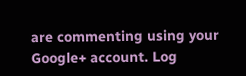are commenting using your Google+ account. Log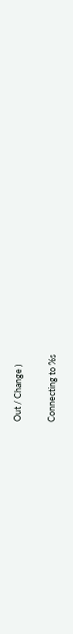Out / Change )

Connecting to %s